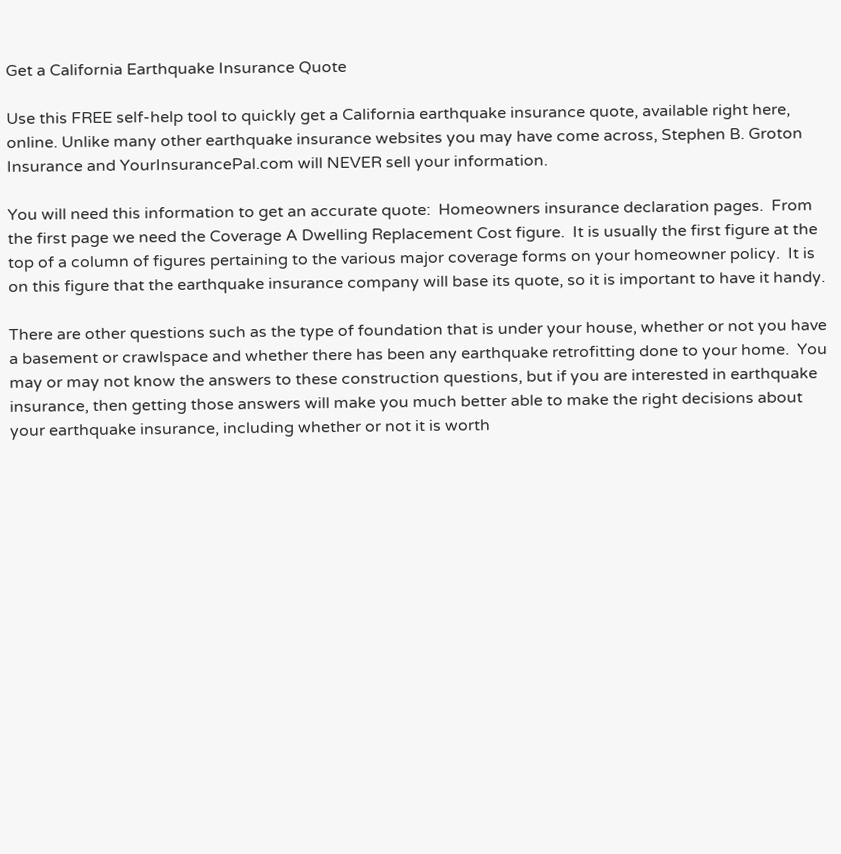Get a California Earthquake Insurance Quote

Use this FREE self-help tool to quickly get a California earthquake insurance quote, available right here, online. Unlike many other earthquake insurance websites you may have come across, Stephen B. Groton Insurance and YourInsurancePal.com will NEVER sell your information.

You will need this information to get an accurate quote:  Homeowners insurance declaration pages.  From the first page we need the Coverage A Dwelling Replacement Cost figure.  It is usually the first figure at the top of a column of figures pertaining to the various major coverage forms on your homeowner policy.  It is on this figure that the earthquake insurance company will base its quote, so it is important to have it handy.

There are other questions such as the type of foundation that is under your house, whether or not you have a basement or crawlspace and whether there has been any earthquake retrofitting done to your home.  You may or may not know the answers to these construction questions, but if you are interested in earthquake insurance, then getting those answers will make you much better able to make the right decisions about your earthquake insurance, including whether or not it is worth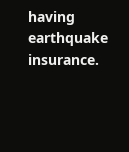having earthquake insurance.